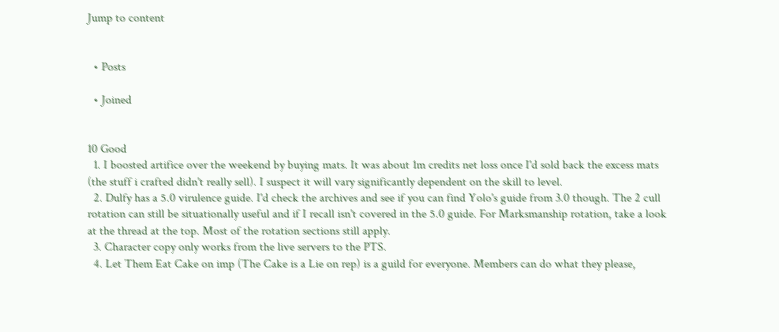Jump to content


  • Posts

  • Joined


10 Good
  1. I boosted artifice over the weekend by buying mats. It was about 1m credits net loss once I'd sold back the excess mats (the stuff i crafted didn't really sell). I suspect it will vary significantly dependent on the skill to level.
  2. Dulfy has a 5.0 virulence guide. I'd check the archives and see if you can find Yolo's guide from 3.0 though. The 2 cull rotation can still be situationally useful and if I recall isn't covered in the 5.0 guide. For Marksmanship rotation, take a look at the thread at the top. Most of the rotation sections still apply.
  3. Character copy only works from the live servers to the PTS.
  4. Let Them Eat Cake on imp (The Cake is a Lie on rep) is a guild for everyone. Members can do what they please,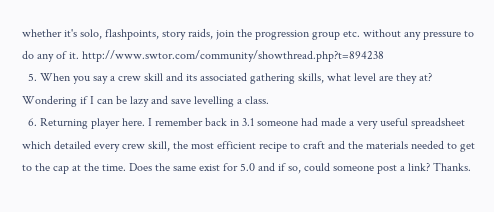whether it's solo, flashpoints, story raids, join the progression group etc. without any pressure to do any of it. http://www.swtor.com/community/showthread.php?t=894238
  5. When you say a crew skill and its associated gathering skills, what level are they at? Wondering if I can be lazy and save levelling a class.
  6. Returning player here. I remember back in 3.1 someone had made a very useful spreadsheet which detailed every crew skill, the most efficient recipe to craft and the materials needed to get to the cap at the time. Does the same exist for 5.0 and if so, could someone post a link? Thanks.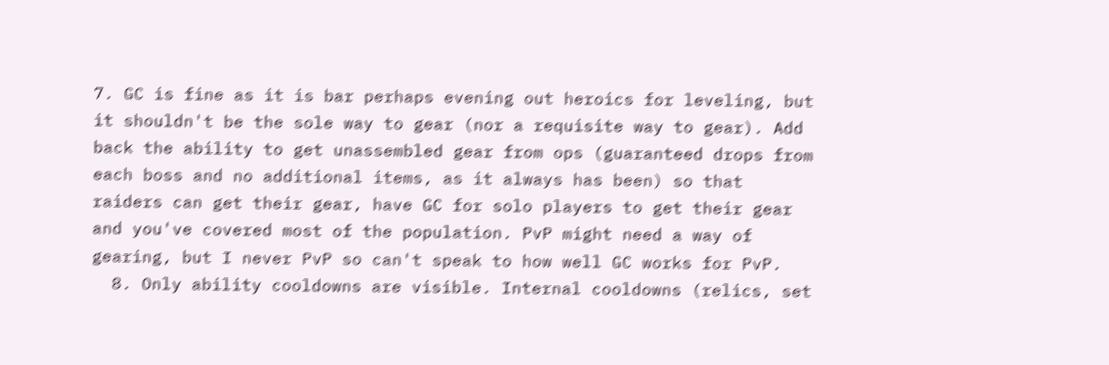7. GC is fine as it is bar perhaps evening out heroics for leveling, but it shouldn't be the sole way to gear (nor a requisite way to gear). Add back the ability to get unassembled gear from ops (guaranteed drops from each boss and no additional items, as it always has been) so that raiders can get their gear, have GC for solo players to get their gear and you've covered most of the population. PvP might need a way of gearing, but I never PvP so can't speak to how well GC works for PvP.
  8. Only ability cooldowns are visible. Internal cooldowns (relics, set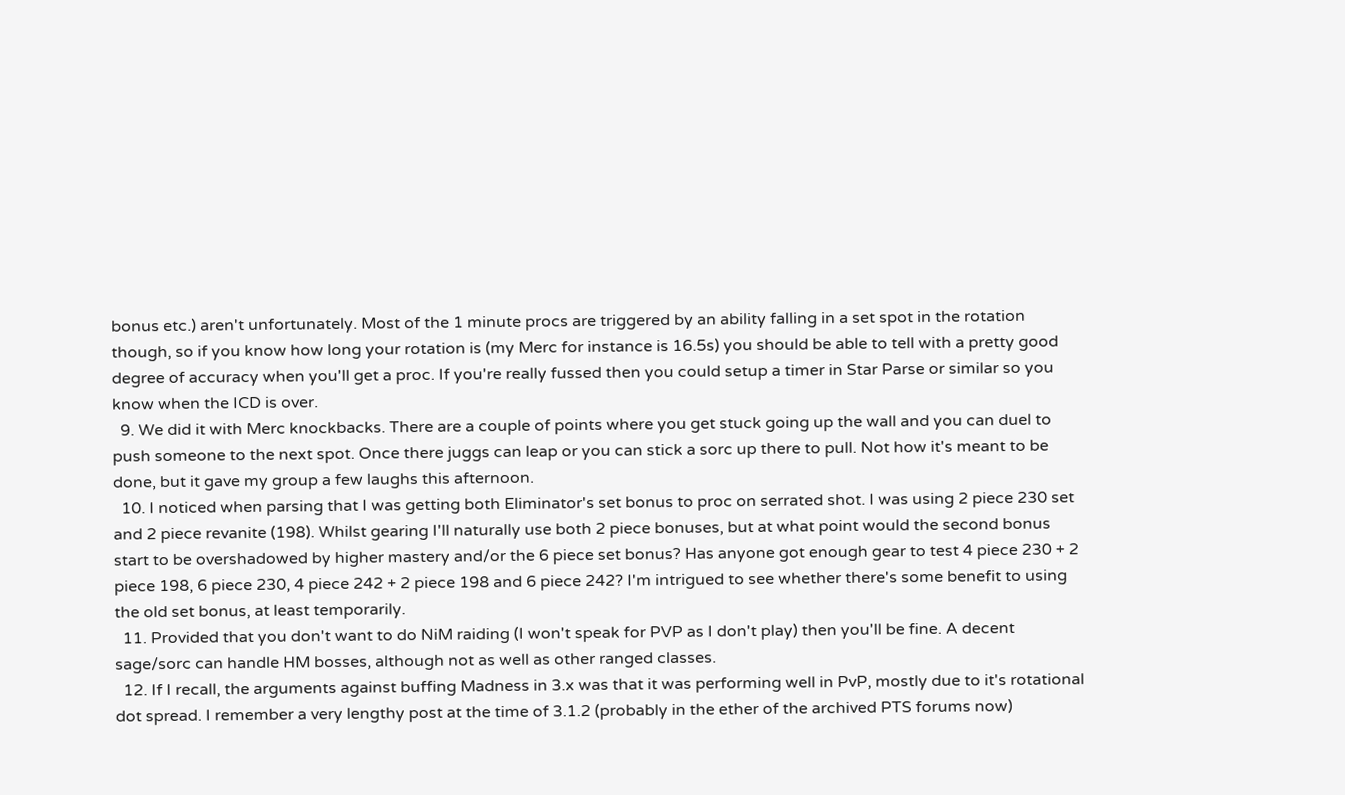bonus etc.) aren't unfortunately. Most of the 1 minute procs are triggered by an ability falling in a set spot in the rotation though, so if you know how long your rotation is (my Merc for instance is 16.5s) you should be able to tell with a pretty good degree of accuracy when you'll get a proc. If you're really fussed then you could setup a timer in Star Parse or similar so you know when the ICD is over.
  9. We did it with Merc knockbacks. There are a couple of points where you get stuck going up the wall and you can duel to push someone to the next spot. Once there juggs can leap or you can stick a sorc up there to pull. Not how it's meant to be done, but it gave my group a few laughs this afternoon.
  10. I noticed when parsing that I was getting both Eliminator's set bonus to proc on serrated shot. I was using 2 piece 230 set and 2 piece revanite (198). Whilst gearing I'll naturally use both 2 piece bonuses, but at what point would the second bonus start to be overshadowed by higher mastery and/or the 6 piece set bonus? Has anyone got enough gear to test 4 piece 230 + 2 piece 198, 6 piece 230, 4 piece 242 + 2 piece 198 and 6 piece 242? I'm intrigued to see whether there's some benefit to using the old set bonus, at least temporarily.
  11. Provided that you don't want to do NiM raiding (I won't speak for PVP as I don't play) then you'll be fine. A decent sage/sorc can handle HM bosses, although not as well as other ranged classes.
  12. If I recall, the arguments against buffing Madness in 3.x was that it was performing well in PvP, mostly due to it's rotational dot spread. I remember a very lengthy post at the time of 3.1.2 (probably in the ether of the archived PTS forums now)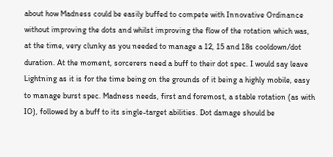about how Madness could be easily buffed to compete with Innovative Ordinance without improving the dots and whilst improving the flow of the rotation which was, at the time, very clunky as you needed to manage a 12, 15 and 18s cooldown/dot duration. At the moment, sorcerers need a buff to their dot spec. I would say leave Lightning as it is for the time being on the grounds of it being a highly mobile, easy to manage burst spec. Madness needs, first and foremost, a stable rotation (as with IO), followed by a buff to its single-target abilities. Dot damage should be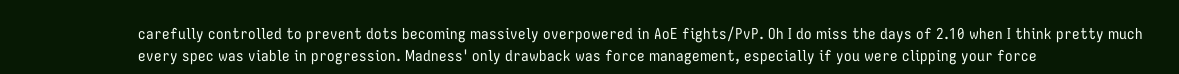carefully controlled to prevent dots becoming massively overpowered in AoE fights/PvP. Oh I do miss the days of 2.10 when I think pretty much every spec was viable in progression. Madness' only drawback was force management, especially if you were clipping your force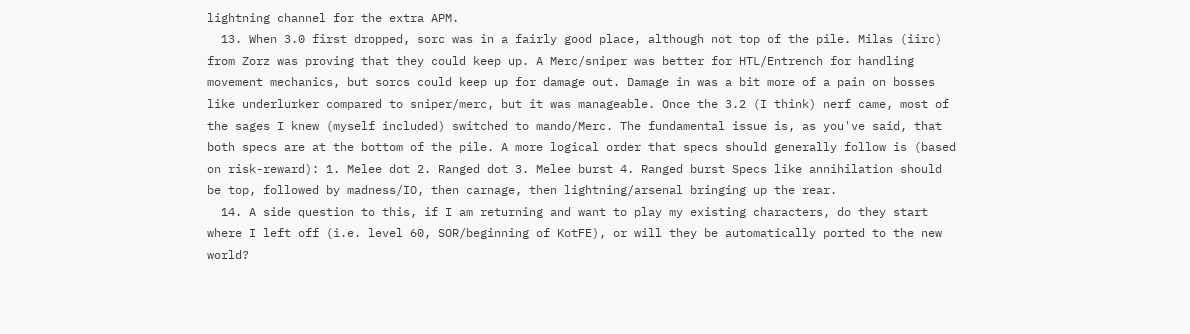lightning channel for the extra APM.
  13. When 3.0 first dropped, sorc was in a fairly good place, although not top of the pile. Milas (iirc) from Zorz was proving that they could keep up. A Merc/sniper was better for HTL/Entrench for handling movement mechanics, but sorcs could keep up for damage out. Damage in was a bit more of a pain on bosses like underlurker compared to sniper/merc, but it was manageable. Once the 3.2 (I think) nerf came, most of the sages I knew (myself included) switched to mando/Merc. The fundamental issue is, as you've said, that both specs are at the bottom of the pile. A more logical order that specs should generally follow is (based on risk-reward): 1. Melee dot 2. Ranged dot 3. Melee burst 4. Ranged burst Specs like annihilation should be top, followed by madness/IO, then carnage, then lightning/arsenal bringing up the rear.
  14. A side question to this, if I am returning and want to play my existing characters, do they start where I left off (i.e. level 60, SOR/beginning of KotFE), or will they be automatically ported to the new world?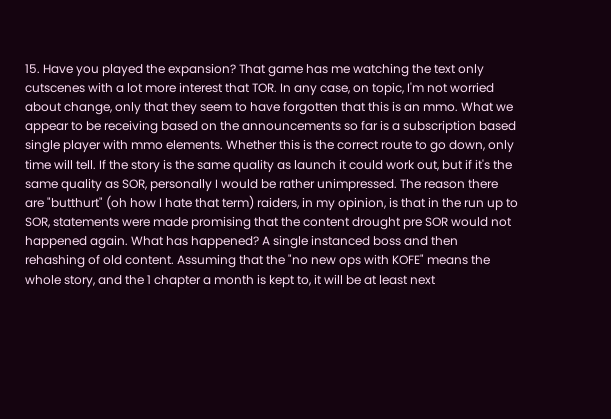15. Have you played the expansion? That game has me watching the text only cutscenes with a lot more interest that TOR. In any case, on topic, I'm not worried about change, only that they seem to have forgotten that this is an mmo. What we appear to be receiving based on the announcements so far is a subscription based single player with mmo elements. Whether this is the correct route to go down, only time will tell. If the story is the same quality as launch it could work out, but if it's the same quality as SOR, personally I would be rather unimpressed. The reason there are "butthurt" (oh how I hate that term) raiders, in my opinion, is that in the run up to SOR, statements were made promising that the content drought pre SOR would not happened again. What has happened? A single instanced boss and then rehashing of old content. Assuming that the "no new ops with KOFE" means the whole story, and the 1 chapter a month is kept to, it will be at least next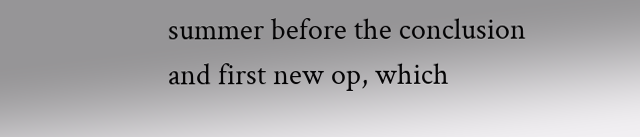summer before the conclusion and first new op, which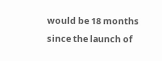would be 18 months since the launch of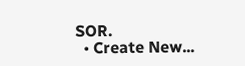SOR.
  • Create New...